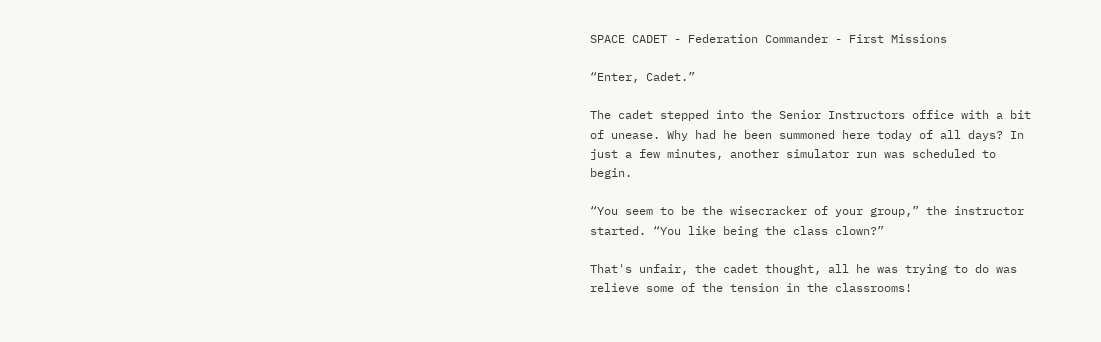SPACE CADET - Federation Commander - First Missions

“Enter, Cadet.”

The cadet stepped into the Senior Instructors office with a bit of unease. Why had he been summoned here today of all days? In just a few minutes, another simulator run was scheduled to begin.

“You seem to be the wisecracker of your group,” the instructor started. “You like being the class clown?”

That's unfair, the cadet thought, all he was trying to do was relieve some of the tension in the classrooms!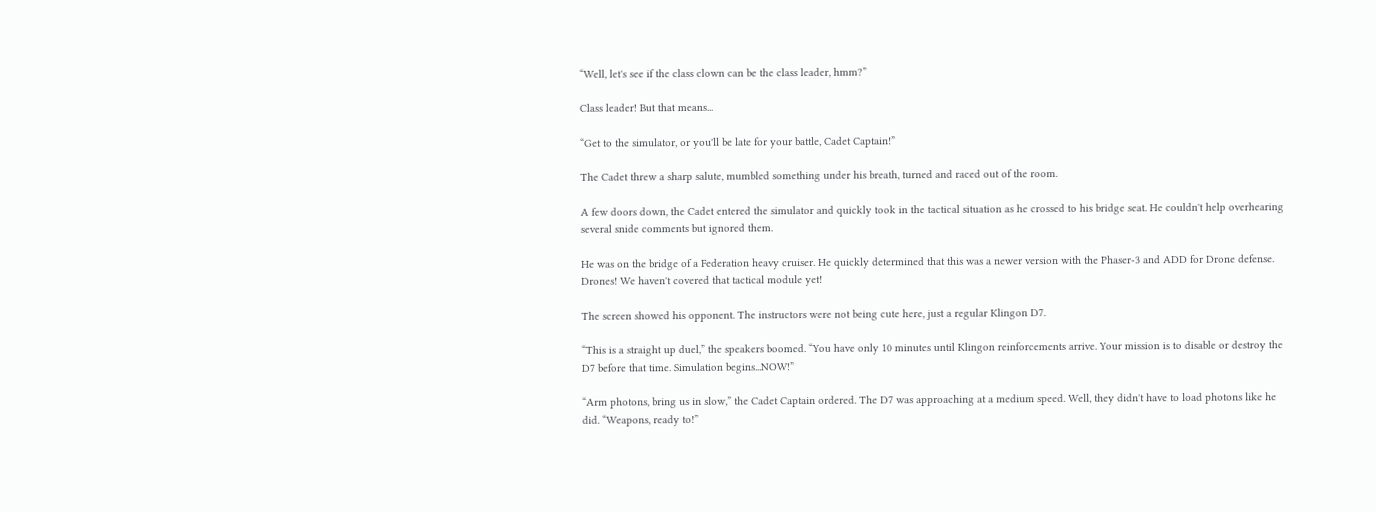“Well, let's see if the class clown can be the class leader, hmm?”

Class leader! But that means...

“Get to the simulator, or you'll be late for your battle, Cadet Captain!”

The Cadet threw a sharp salute, mumbled something under his breath, turned and raced out of the room.

A few doors down, the Cadet entered the simulator and quickly took in the tactical situation as he crossed to his bridge seat. He couldn't help overhearing several snide comments but ignored them.

He was on the bridge of a Federation heavy cruiser. He quickly determined that this was a newer version with the Phaser-3 and ADD for Drone defense. Drones! We haven't covered that tactical module yet!

The screen showed his opponent. The instructors were not being cute here, just a regular Klingon D7.

“This is a straight up duel,” the speakers boomed. “You have only 10 minutes until Klingon reinforcements arrive. Your mission is to disable or destroy the D7 before that time. Simulation begins...NOW!”

“Arm photons, bring us in slow,” the Cadet Captain ordered. The D7 was approaching at a medium speed. Well, they didn't have to load photons like he did. “Weapons, ready to!”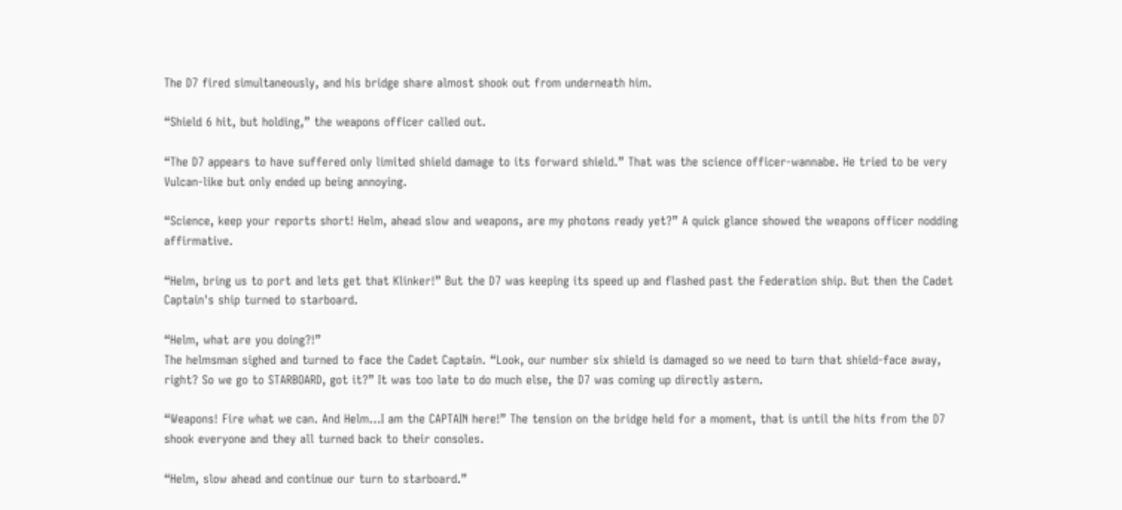The D7 fired simultaneously, and his bridge share almost shook out from underneath him.

“Shield 6 hit, but holding,” the weapons officer called out.

“The D7 appears to have suffered only limited shield damage to its forward shield.” That was the science officer-wannabe. He tried to be very Vulcan-like but only ended up being annoying.

“Science, keep your reports short! Helm, ahead slow and weapons, are my photons ready yet?” A quick glance showed the weapons officer nodding affirmative.

“Helm, bring us to port and lets get that Klinker!” But the D7 was keeping its speed up and flashed past the Federation ship. But then the Cadet Captain's ship turned to starboard.

“Helm, what are you doing?!”
The helmsman sighed and turned to face the Cadet Captain. “Look, our number six shield is damaged so we need to turn that shield-face away, right? So we go to STARBOARD, got it?” It was too late to do much else, the D7 was coming up directly astern.

“Weapons! Fire what we can. And Helm...I am the CAPTAIN here!” The tension on the bridge held for a moment, that is until the hits from the D7 shook everyone and they all turned back to their consoles.

“Helm, slow ahead and continue our turn to starboard.”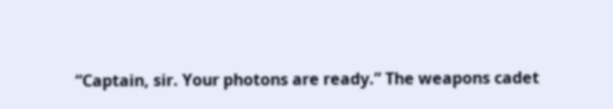“Captain, sir. Your photons are ready.” The weapons cadet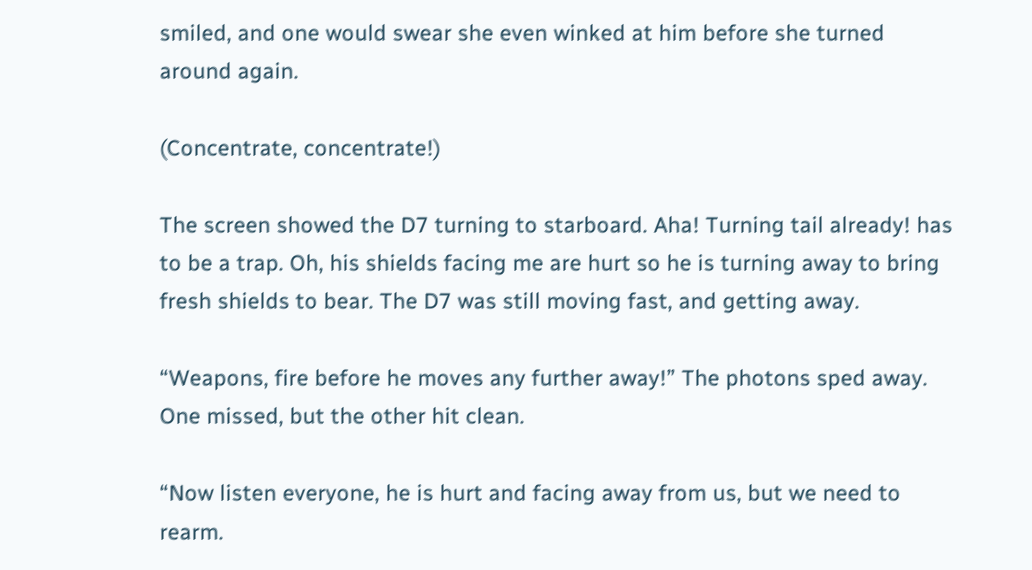smiled, and one would swear she even winked at him before she turned around again.

(Concentrate, concentrate!)

The screen showed the D7 turning to starboard. Aha! Turning tail already! has to be a trap. Oh, his shields facing me are hurt so he is turning away to bring fresh shields to bear. The D7 was still moving fast, and getting away.

“Weapons, fire before he moves any further away!” The photons sped away. One missed, but the other hit clean.

“Now listen everyone, he is hurt and facing away from us, but we need to rearm.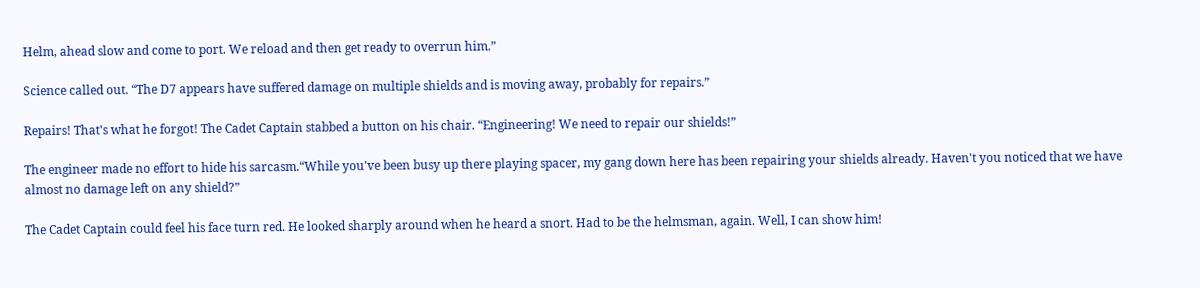Helm, ahead slow and come to port. We reload and then get ready to overrun him.”

Science called out. “The D7 appears have suffered damage on multiple shields and is moving away, probably for repairs.”

Repairs! That's what he forgot! The Cadet Captain stabbed a button on his chair. “Engineering! We need to repair our shields!”

The engineer made no effort to hide his sarcasm.“While you've been busy up there playing spacer, my gang down here has been repairing your shields already. Haven't you noticed that we have almost no damage left on any shield?”

The Cadet Captain could feel his face turn red. He looked sharply around when he heard a snort. Had to be the helmsman, again. Well, I can show him!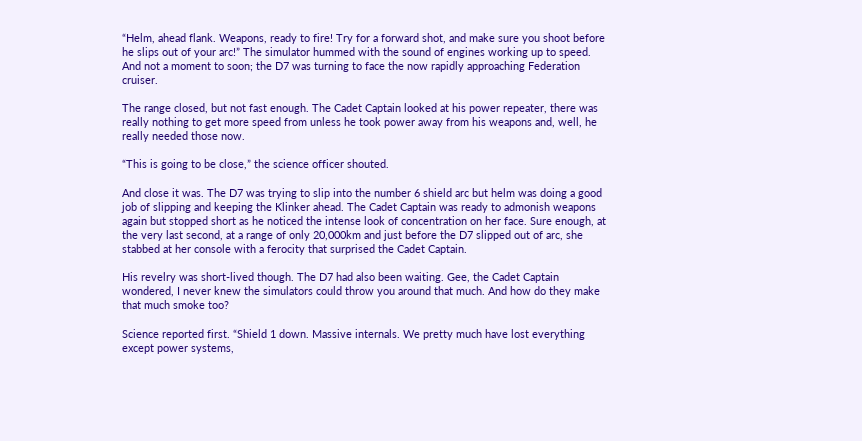“Helm, ahead flank. Weapons, ready to fire! Try for a forward shot, and make sure you shoot before he slips out of your arc!” The simulator hummed with the sound of engines working up to speed. And not a moment to soon; the D7 was turning to face the now rapidly approaching Federation cruiser.

The range closed, but not fast enough. The Cadet Captain looked at his power repeater, there was really nothing to get more speed from unless he took power away from his weapons and, well, he really needed those now.

“This is going to be close,” the science officer shouted.

And close it was. The D7 was trying to slip into the number 6 shield arc but helm was doing a good job of slipping and keeping the Klinker ahead. The Cadet Captain was ready to admonish weapons again but stopped short as he noticed the intense look of concentration on her face. Sure enough, at the very last second, at a range of only 20,000km and just before the D7 slipped out of arc, she stabbed at her console with a ferocity that surprised the Cadet Captain.

His revelry was short-lived though. The D7 had also been waiting. Gee, the Cadet Captain wondered, I never knew the simulators could throw you around that much. And how do they make that much smoke too?

Science reported first. “Shield 1 down. Massive internals. We pretty much have lost everything except power systems,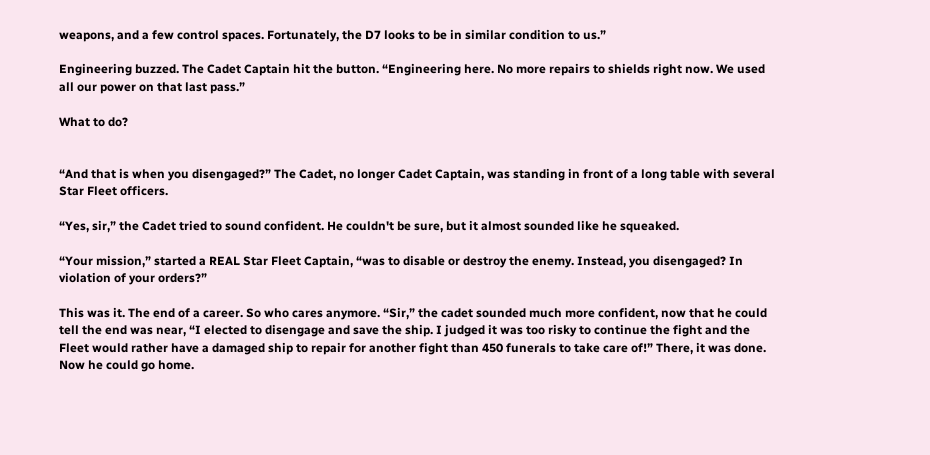weapons, and a few control spaces. Fortunately, the D7 looks to be in similar condition to us.”

Engineering buzzed. The Cadet Captain hit the button. “Engineering here. No more repairs to shields right now. We used all our power on that last pass.”

What to do?


“And that is when you disengaged?” The Cadet, no longer Cadet Captain, was standing in front of a long table with several Star Fleet officers.

“Yes, sir,” the Cadet tried to sound confident. He couldn't be sure, but it almost sounded like he squeaked.

“Your mission,” started a REAL Star Fleet Captain, “was to disable or destroy the enemy. Instead, you disengaged? In violation of your orders?”

This was it. The end of a career. So who cares anymore. “Sir,” the cadet sounded much more confident, now that he could tell the end was near, “I elected to disengage and save the ship. I judged it was too risky to continue the fight and the Fleet would rather have a damaged ship to repair for another fight than 450 funerals to take care of!” There, it was done. Now he could go home.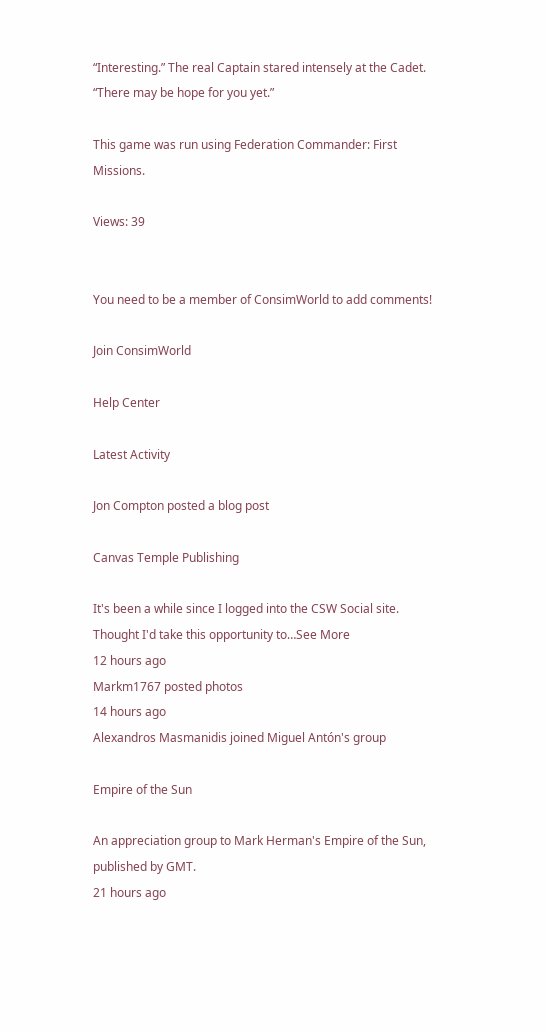“Interesting.” The real Captain stared intensely at the Cadet. “There may be hope for you yet.”

This game was run using Federation Commander: First Missions.

Views: 39


You need to be a member of ConsimWorld to add comments!

Join ConsimWorld

Help Center

Latest Activity

Jon Compton posted a blog post

Canvas Temple Publishing

It's been a while since I logged into the CSW Social site. Thought I'd take this opportunity to…See More
12 hours ago
Markm1767 posted photos
14 hours ago
Alexandros Masmanidis joined Miguel Antón's group

Empire of the Sun

An appreciation group to Mark Herman's Empire of the Sun, published by GMT.
21 hours ago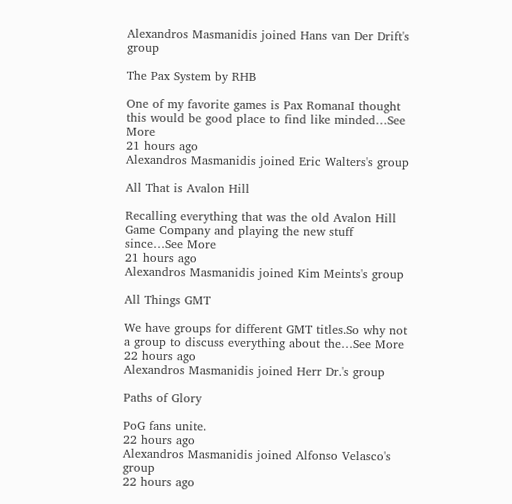Alexandros Masmanidis joined Hans van Der Drift's group

The Pax System by RHB

One of my favorite games is Pax RomanaI thought this would be good place to find like minded…See More
21 hours ago
Alexandros Masmanidis joined Eric Walters's group

All That is Avalon Hill

Recalling everything that was the old Avalon Hill Game Company and playing the new stuff since…See More
21 hours ago
Alexandros Masmanidis joined Kim Meints's group

All Things GMT

We have groups for different GMT titles.So why not a group to discuss everything about the…See More
22 hours ago
Alexandros Masmanidis joined Herr Dr.'s group

Paths of Glory

PoG fans unite.
22 hours ago
Alexandros Masmanidis joined Alfonso Velasco's group
22 hours ago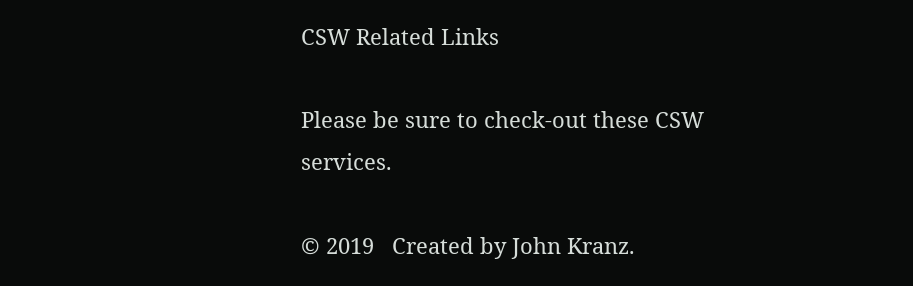CSW Related Links

Please be sure to check-out these CSW services.

© 2019   Created by John Kranz.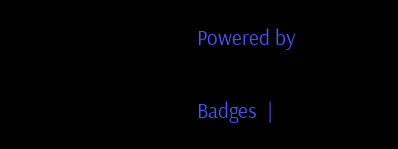Powered by

Badges  |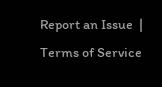Report an Issue  |  Terms of Service